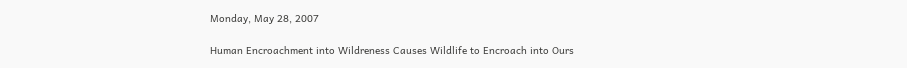Monday, May 28, 2007

Human Encroachment into Wildreness Causes Wildlife to Encroach into Ours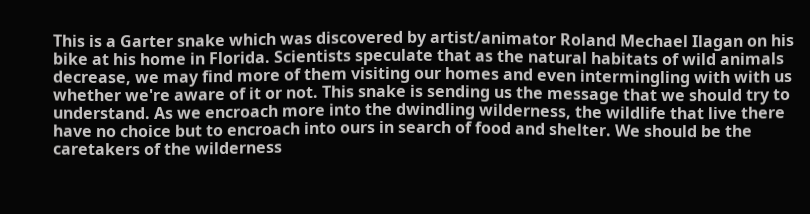This is a Garter snake which was discovered by artist/animator Roland Mechael Ilagan on his bike at his home in Florida. Scientists speculate that as the natural habitats of wild animals decrease, we may find more of them visiting our homes and even intermingling with with us whether we're aware of it or not. This snake is sending us the message that we should try to understand. As we encroach more into the dwindling wilderness, the wildlife that live there have no choice but to encroach into ours in search of food and shelter. We should be the caretakers of the wilderness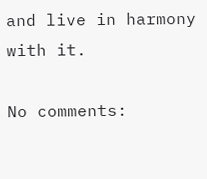and live in harmony with it.

No comments: